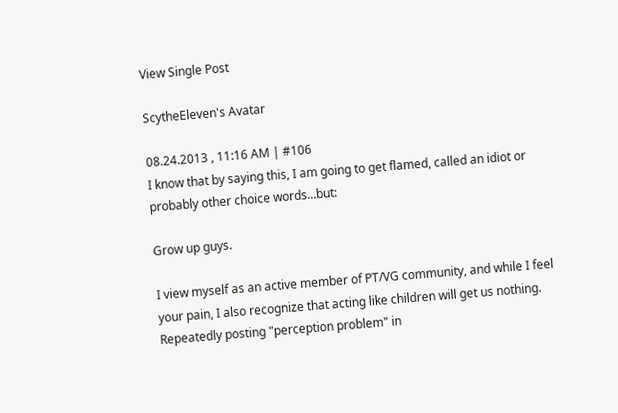View Single Post

ScytheEleven's Avatar

08.24.2013 , 11:16 AM | #106
I know that by saying this, I am going to get flamed, called an idiot or probably other choice words...but:

Grow up guys.

I view myself as an active member of PT/VG community, and while I feel your pain, I also recognize that acting like children will get us nothing. Repeatedly posting "perception problem" in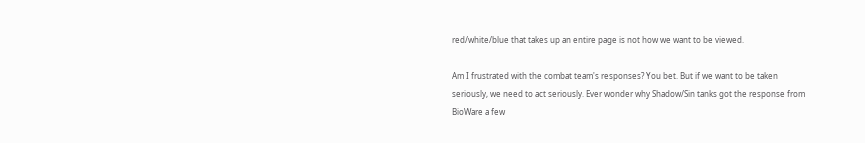red/white/blue that takes up an entire page is not how we want to be viewed.

Am I frustrated with the combat team's responses? You bet. But if we want to be taken seriously, we need to act seriously. Ever wonder why Shadow/Sin tanks got the response from BioWare a few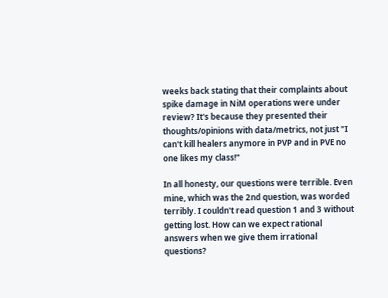weeks back stating that their complaints about spike damage in NiM operations were under review? It's because they presented their thoughts/opinions with data/metrics, not just "I can't kill healers anymore in PVP and in PVE no one likes my class!"

In all honesty, our questions were terrible. Even mine, which was the 2nd question, was worded terribly. I couldn't read question 1 and 3 without getting lost. How can we expect rational answers when we give them irrational questions?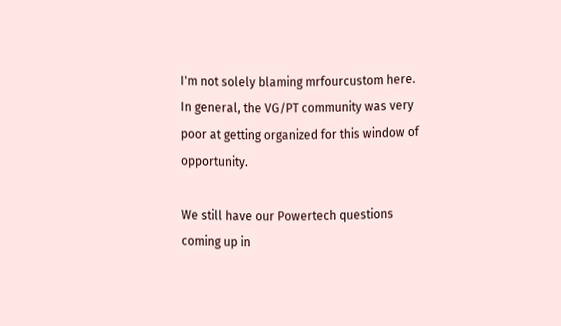I'm not solely blaming mrfourcustom here. In general, the VG/PT community was very poor at getting organized for this window of opportunity.

We still have our Powertech questions coming up in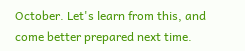October. Let's learn from this, and come better prepared next time.